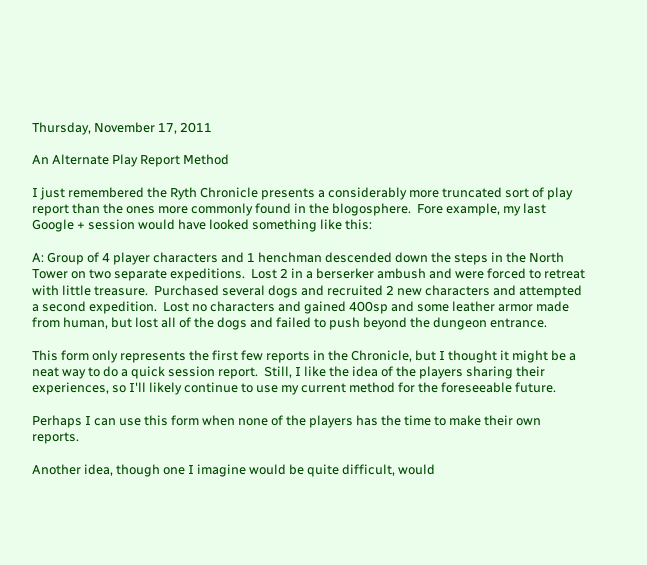Thursday, November 17, 2011

An Alternate Play Report Method

I just remembered the Ryth Chronicle presents a considerably more truncated sort of play report than the ones more commonly found in the blogosphere.  Fore example, my last Google + session would have looked something like this:

A: Group of 4 player characters and 1 henchman descended down the steps in the North Tower on two separate expeditions.  Lost 2 in a berserker ambush and were forced to retreat with little treasure.  Purchased several dogs and recruited 2 new characters and attempted a second expedition.  Lost no characters and gained 400sp and some leather armor made from human, but lost all of the dogs and failed to push beyond the dungeon entrance.

This form only represents the first few reports in the Chronicle, but I thought it might be a neat way to do a quick session report.  Still, I like the idea of the players sharing their experiences, so I'll likely continue to use my current method for the foreseeable future.

Perhaps I can use this form when none of the players has the time to make their own reports.

Another idea, though one I imagine would be quite difficult, would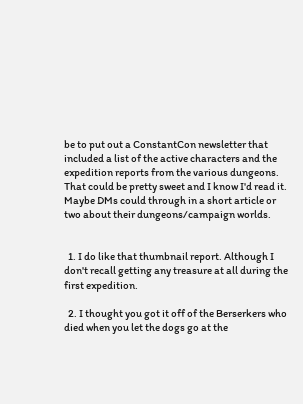be to put out a ConstantCon newsletter that included a list of the active characters and the expedition reports from the various dungeons.  That could be pretty sweet and I know I'd read it.  Maybe DMs could through in a short article or two about their dungeons/campaign worlds.


  1. I do like that thumbnail report. Although I don't recall getting any treasure at all during the first expedition.

  2. I thought you got it off of the Berserkers who died when you let the dogs go at the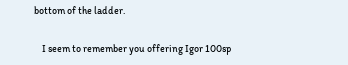bottom of the ladder.

    I seem to remember you offering Igor 100sp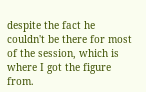despite the fact he couldn't be there for most of the session, which is where I got the figure from.